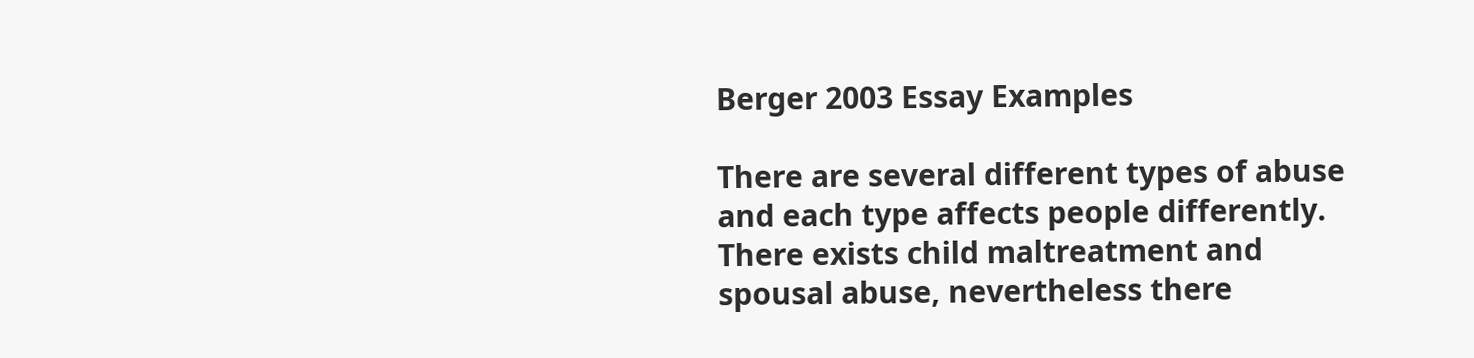Berger 2003 Essay Examples

There are several different types of abuse and each type affects people differently. There exists child maltreatment and spousal abuse, nevertheless there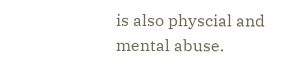is also physcial and mental abuse.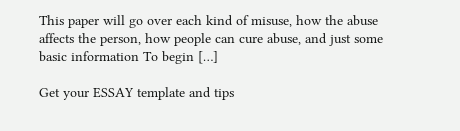This paper will go over each kind of misuse, how the abuse affects the person, how people can cure abuse, and just some basic information To begin […]

Get your ESSAY template and tips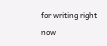for writing right now